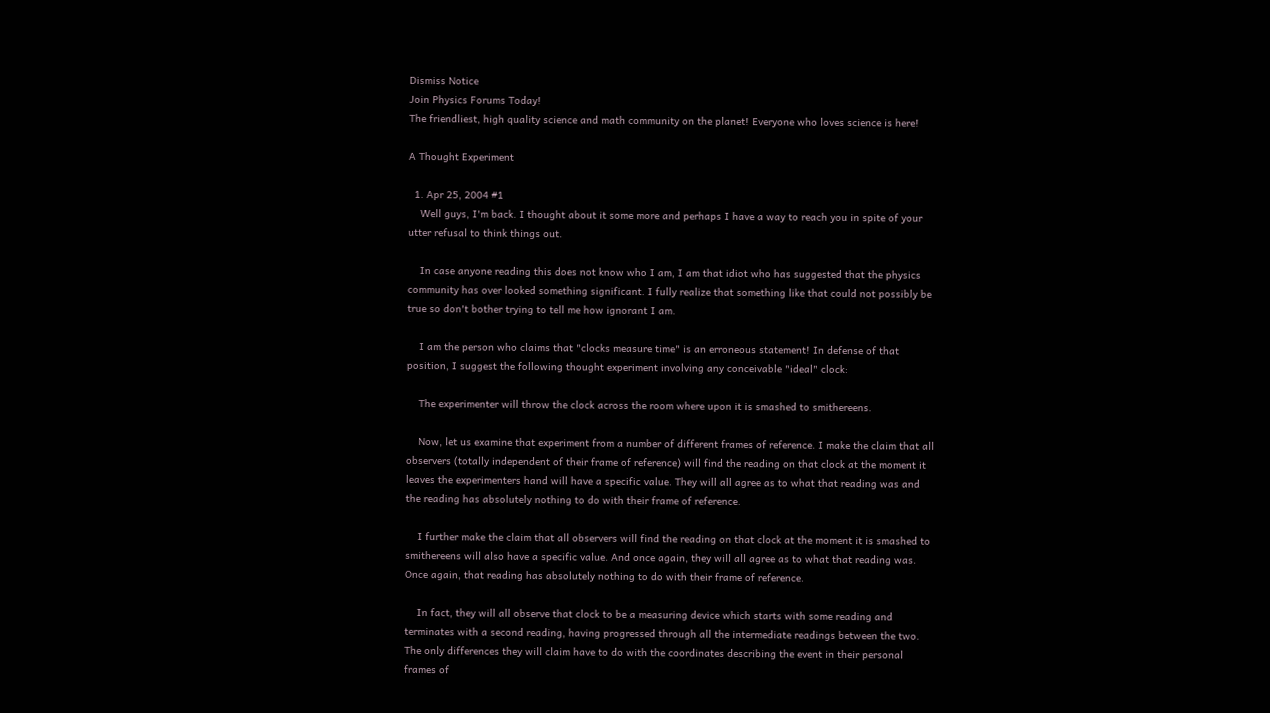Dismiss Notice
Join Physics Forums Today!
The friendliest, high quality science and math community on the planet! Everyone who loves science is here!

A Thought Experiment

  1. Apr 25, 2004 #1
    Well guys, I'm back. I thought about it some more and perhaps I have a way to reach you in spite of your utter refusal to think things out.

    In case anyone reading this does not know who I am, I am that idiot who has suggested that the physics community has over looked something significant. I fully realize that something like that could not possibly be true so don't bother trying to tell me how ignorant I am.

    I am the person who claims that "clocks measure time" is an erroneous statement! In defense of that position, I suggest the following thought experiment involving any conceivable "ideal" clock:

    The experimenter will throw the clock across the room where upon it is smashed to smithereens.

    Now, let us examine that experiment from a number of different frames of reference. I make the claim that all observers (totally independent of their frame of reference) will find the reading on that clock at the moment it leaves the experimenters hand will have a specific value. They will all agree as to what that reading was and the reading has absolutely nothing to do with their frame of reference.

    I further make the claim that all observers will find the reading on that clock at the moment it is smashed to smithereens will also have a specific value. And once again, they will all agree as to what that reading was. Once again, that reading has absolutely nothing to do with their frame of reference.

    In fact, they will all observe that clock to be a measuring device which starts with some reading and terminates with a second reading, having progressed through all the intermediate readings between the two. The only differences they will claim have to do with the coordinates describing the event in their personal frames of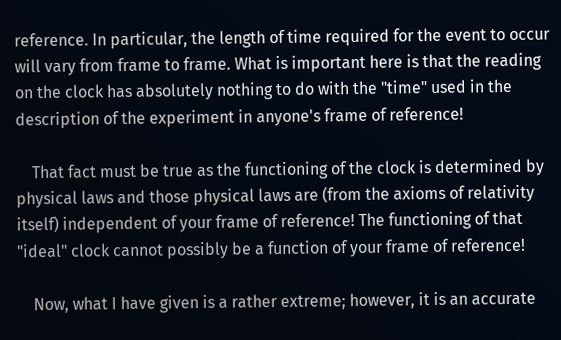reference. In particular, the length of time required for the event to occur will vary from frame to frame. What is important here is that the reading on the clock has absolutely nothing to do with the "time" used in the description of the experiment in anyone's frame of reference!

    That fact must be true as the functioning of the clock is determined by physical laws and those physical laws are (from the axioms of relativity itself) independent of your frame of reference! The functioning of that "ideal" clock cannot possibly be a function of your frame of reference!

    Now, what I have given is a rather extreme; however, it is an accurate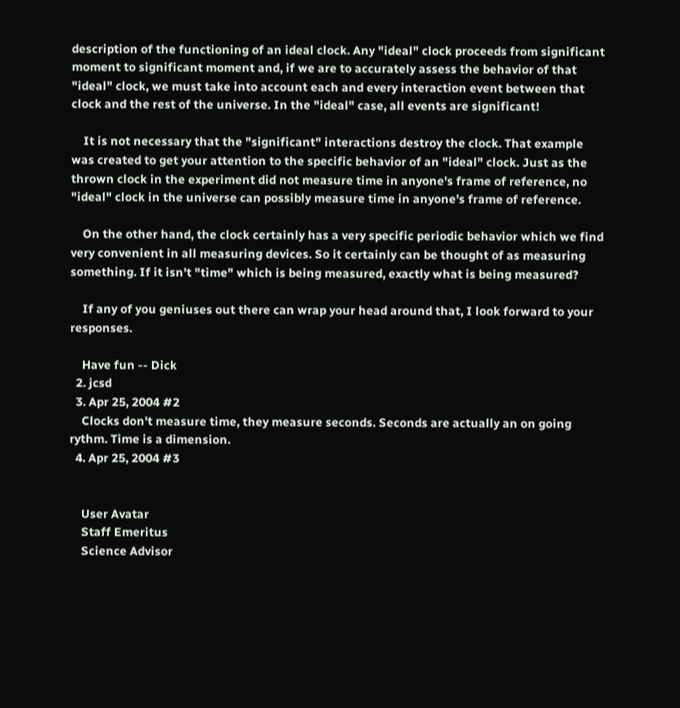description of the functioning of an ideal clock. Any "ideal" clock proceeds from significant moment to significant moment and, if we are to accurately assess the behavior of that "ideal" clock, we must take into account each and every interaction event between that clock and the rest of the universe. In the "ideal" case, all events are significant!

    It is not necessary that the "significant" interactions destroy the clock. That example was created to get your attention to the specific behavior of an "ideal" clock. Just as the thrown clock in the experiment did not measure time in anyone's frame of reference, no "ideal" clock in the universe can possibly measure time in anyone's frame of reference.

    On the other hand, the clock certainly has a very specific periodic behavior which we find very convenient in all measuring devices. So it certainly can be thought of as measuring something. If it isn't "time" which is being measured, exactly what is being measured?

    If any of you geniuses out there can wrap your head around that, I look forward to your responses.

    Have fun -- Dick
  2. jcsd
  3. Apr 25, 2004 #2
    Clocks don't measure time, they measure seconds. Seconds are actually an on going rythm. Time is a dimension.
  4. Apr 25, 2004 #3


    User Avatar
    Staff Emeritus
    Science Advisor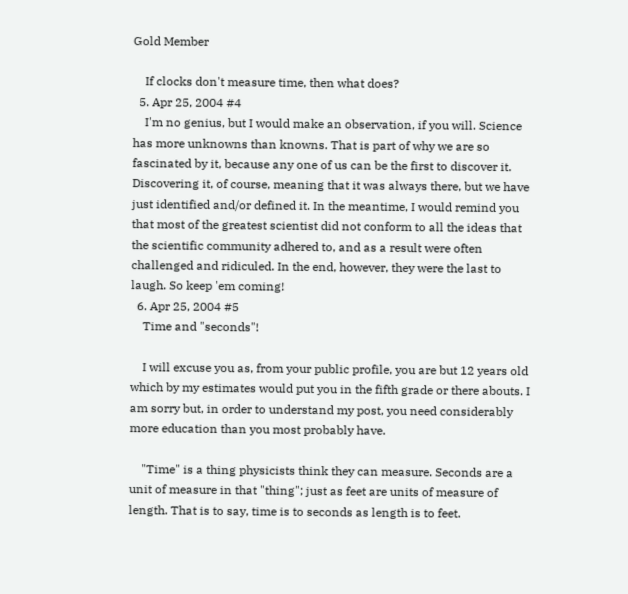Gold Member

    If clocks don't measure time, then what does?
  5. Apr 25, 2004 #4
    I'm no genius, but I would make an observation, if you will. Science has more unknowns than knowns. That is part of why we are so fascinated by it, because any one of us can be the first to discover it. Discovering it, of course, meaning that it was always there, but we have just identified and/or defined it. In the meantime, I would remind you that most of the greatest scientist did not conform to all the ideas that the scientific community adhered to, and as a result were often challenged and ridiculed. In the end, however, they were the last to laugh. So keep 'em coming!
  6. Apr 25, 2004 #5
    Time and "seconds"!

    I will excuse you as, from your public profile, you are but 12 years old which by my estimates would put you in the fifth grade or there abouts. I am sorry but, in order to understand my post, you need considerably more education than you most probably have.

    "Time" is a thing physicists think they can measure. Seconds are a unit of measure in that "thing"; just as feet are units of measure of length. That is to say, time is to seconds as length is to feet.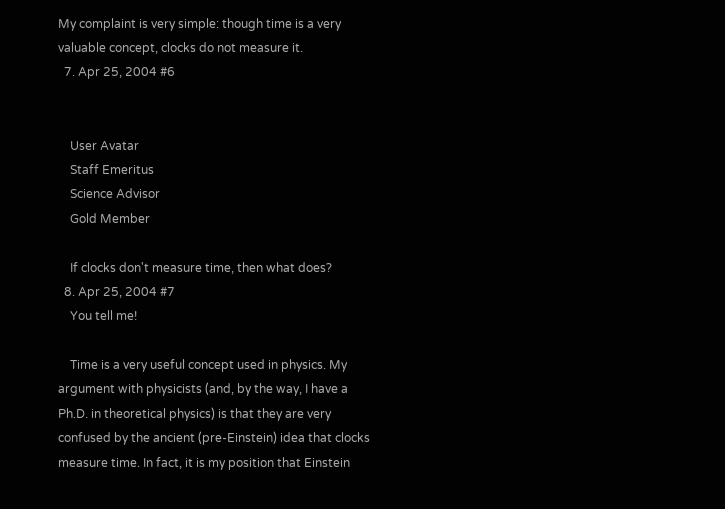My complaint is very simple: though time is a very valuable concept, clocks do not measure it.
  7. Apr 25, 2004 #6


    User Avatar
    Staff Emeritus
    Science Advisor
    Gold Member

    If clocks don't measure time, then what does?
  8. Apr 25, 2004 #7
    You tell me!

    Time is a very useful concept used in physics. My argument with physicists (and, by the way, I have a Ph.D. in theoretical physics) is that they are very confused by the ancient (pre-Einstein) idea that clocks measure time. In fact, it is my position that Einstein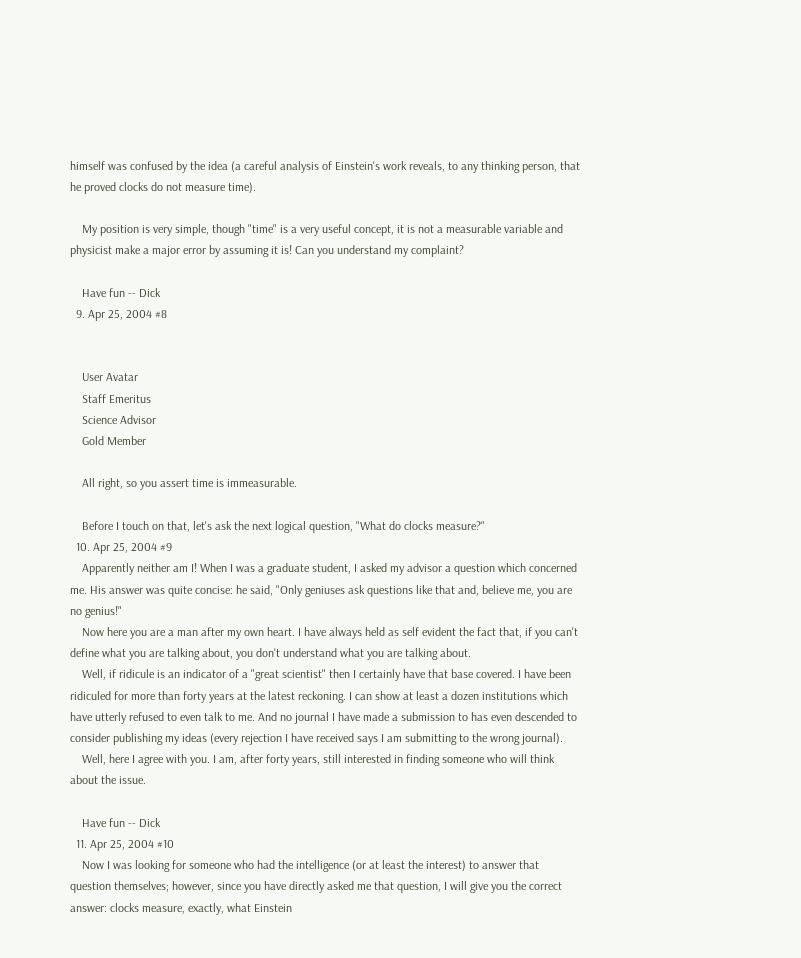himself was confused by the idea (a careful analysis of Einstein's work reveals, to any thinking person, that he proved clocks do not measure time).

    My position is very simple, though "time" is a very useful concept, it is not a measurable variable and physicist make a major error by assuming it is! Can you understand my complaint?

    Have fun -- Dick
  9. Apr 25, 2004 #8


    User Avatar
    Staff Emeritus
    Science Advisor
    Gold Member

    All right, so you assert time is immeasurable.

    Before I touch on that, let's ask the next logical question, "What do clocks measure?"
  10. Apr 25, 2004 #9
    Apparently neither am I! When I was a graduate student, I asked my advisor a question which concerned me. His answer was quite concise: he said, "Only geniuses ask questions like that and, believe me, you are no genius!"
    Now here you are a man after my own heart. I have always held as self evident the fact that, if you can't define what you are talking about, you don't understand what you are talking about.
    Well, if ridicule is an indicator of a "great scientist" then I certainly have that base covered. I have been ridiculed for more than forty years at the latest reckoning. I can show at least a dozen institutions which have utterly refused to even talk to me. And no journal I have made a submission to has even descended to consider publishing my ideas (every rejection I have received says I am submitting to the wrong journal).
    Well, here I agree with you. I am, after forty years, still interested in finding someone who will think about the issue.

    Have fun -- Dick
  11. Apr 25, 2004 #10
    Now I was looking for someone who had the intelligence (or at least the interest) to answer that question themselves; however, since you have directly asked me that question, I will give you the correct answer: clocks measure, exactly, what Einstein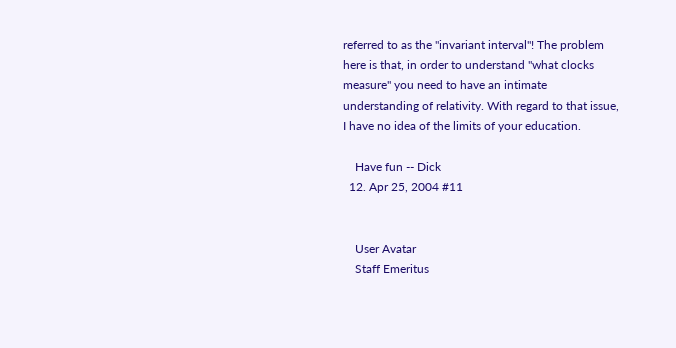referred to as the "invariant interval"! The problem here is that, in order to understand "what clocks measure" you need to have an intimate understanding of relativity. With regard to that issue, I have no idea of the limits of your education.

    Have fun -- Dick
  12. Apr 25, 2004 #11


    User Avatar
    Staff Emeritus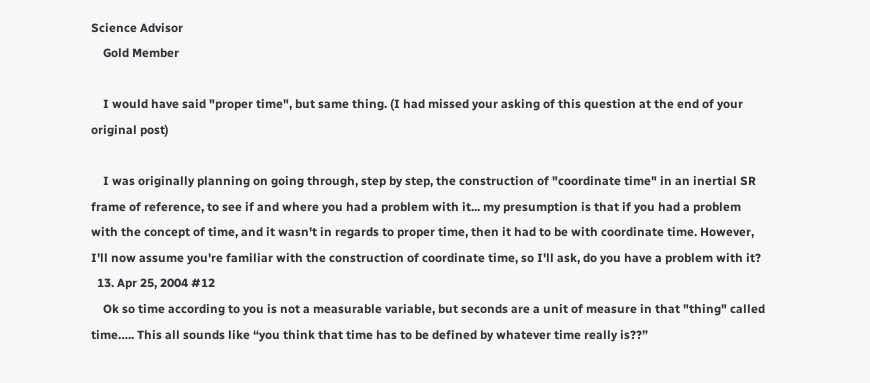Science Advisor
    Gold Member

    I would have said "proper time", but same thing. (I had missed your asking of this question at the end of your original post)

    I was originally planning on going through, step by step, the construction of "coordinate time" in an inertial SR frame of reference, to see if and where you had a problem with it... my presumption is that if you had a problem with the concept of time, and it wasn't in regards to proper time, then it had to be with coordinate time. However, I'll now assume you're familiar with the construction of coordinate time, so I'll ask, do you have a problem with it?
  13. Apr 25, 2004 #12
    Ok so time according to you is not a measurable variable, but seconds are a unit of measure in that "thing" called time….. This all sounds like “you think that time has to be defined by whatever time really is??”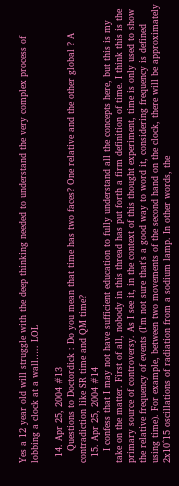Yes a 12 year old will struggle with the deep thinking needed to understand the very complex process of lobbing a clock at a wall….. LOL

  14. Apr 25, 2004 #13
    Questions to Doctordick : Do you mean that time has two faces? One relative and the other global ? A contradiction like SR time and QM time?
  15. Apr 25, 2004 #14
    I confess that I may not have sufficient education to fully understand all the concepts here, but this is my take on the matter. First of all, nobody in this thread has put forth a firm definition of time. I think this is the primary source of controversy. As I see it, in the context of this thought experiment, time is only used to show the relative frequency of events (I'm not sure that's a good way to word it, considering frequency is defined using time). For example, between two movements of the second hand on the clock, there will be approximately 2x10^15 oscillations of radiation from a sodium lamp. In other words, the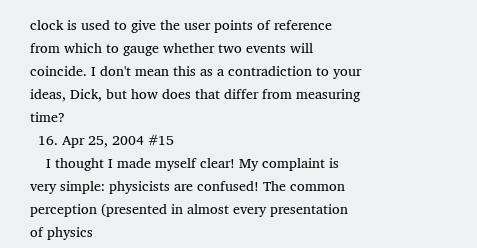clock is used to give the user points of reference from which to gauge whether two events will coincide. I don't mean this as a contradiction to your ideas, Dick, but how does that differ from measuring time?
  16. Apr 25, 2004 #15
    I thought I made myself clear! My complaint is very simple: physicists are confused! The common perception (presented in almost every presentation of physics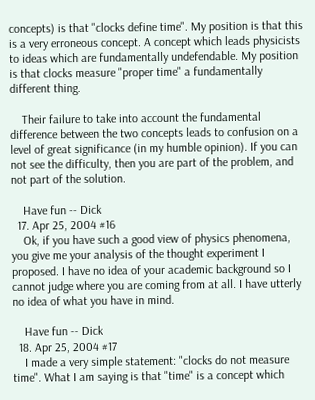concepts) is that "clocks define time". My position is that this is a very erroneous concept. A concept which leads physicists to ideas which are fundamentally undefendable. My position is that clocks measure "proper time" a fundamentally different thing.

    Their failure to take into account the fundamental difference between the two concepts leads to confusion on a level of great significance (in my humble opinion). If you can not see the difficulty, then you are part of the problem, and not part of the solution.

    Have fun -- Dick
  17. Apr 25, 2004 #16
    Ok, if you have such a good view of physics phenomena, you give me your analysis of the thought experiment I proposed. I have no idea of your academic background so I cannot judge where you are coming from at all. I have utterly no idea of what you have in mind.

    Have fun -- Dick
  18. Apr 25, 2004 #17
    I made a very simple statement: "clocks do not measure time". What I am saying is that "time" is a concept which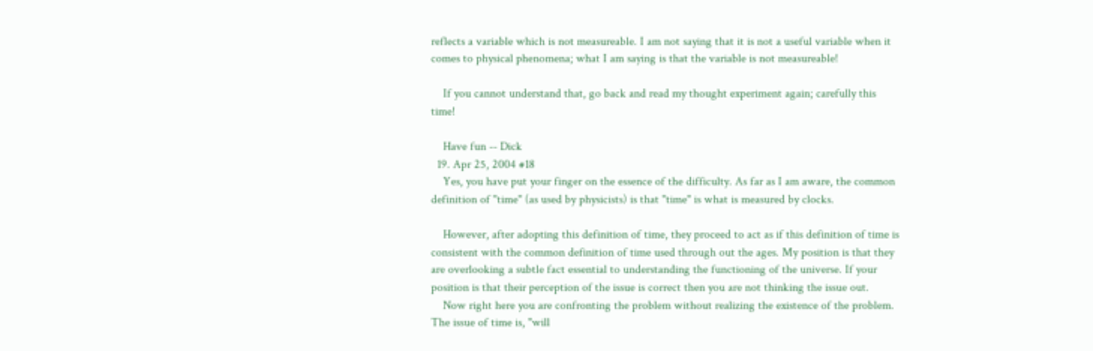reflects a variable which is not measureable. I am not saying that it is not a useful variable when it comes to physical phenomena; what I am saying is that the variable is not measureable!

    If you cannot understand that, go back and read my thought experiment again; carefully this time!

    Have fun -- Dick
  19. Apr 25, 2004 #18
    Yes, you have put your finger on the essence of the difficulty. As far as I am aware, the common definition of "time" (as used by physicists) is that "time" is what is measured by clocks.

    However, after adopting this definition of time, they proceed to act as if this definition of time is consistent with the common definition of time used through out the ages. My position is that they are overlooking a subtle fact essential to understanding the functioning of the universe. If your position is that their perception of the issue is correct then you are not thinking the issue out.
    Now right here you are confronting the problem without realizing the existence of the problem. The issue of time is, "will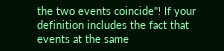the two events coincide"! If your definition includes the fact that events at the same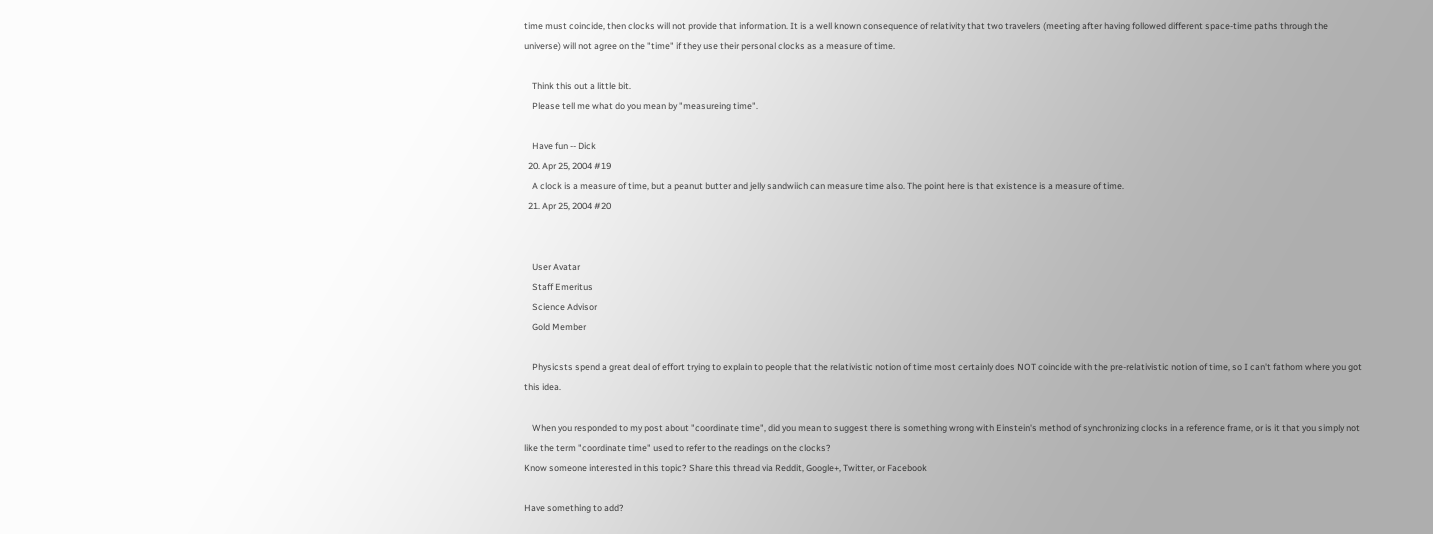time must coincide, then clocks will not provide that information. It is a well known consequence of relativity that two travelers (meeting after having followed different space-time paths through the universe) will not agree on the "time" if they use their personal clocks as a measure of time.

    Think this out a little bit.
    Please tell me what do you mean by "measureing time".

    Have fun -- Dick
  20. Apr 25, 2004 #19
    A clock is a measure of time, but a peanut butter and jelly sandwiich can measure time also. The point here is that existence is a measure of time.
  21. Apr 25, 2004 #20


    User Avatar
    Staff Emeritus
    Science Advisor
    Gold Member

    Physicsts spend a great deal of effort trying to explain to people that the relativistic notion of time most certainly does NOT coincide with the pre-relativistic notion of time, so I can't fathom where you got this idea.

    When you responded to my post about "coordinate time", did you mean to suggest there is something wrong with Einstein's method of synchronizing clocks in a reference frame, or is it that you simply not like the term "coordinate time" used to refer to the readings on the clocks?
Know someone interested in this topic? Share this thread via Reddit, Google+, Twitter, or Facebook

Have something to add?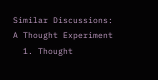Similar Discussions: A Thought Experiment
  1. Thought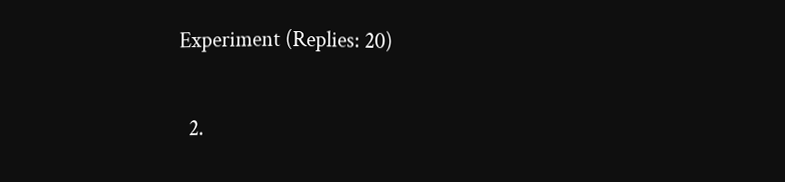Experiment (Replies: 20)

  2.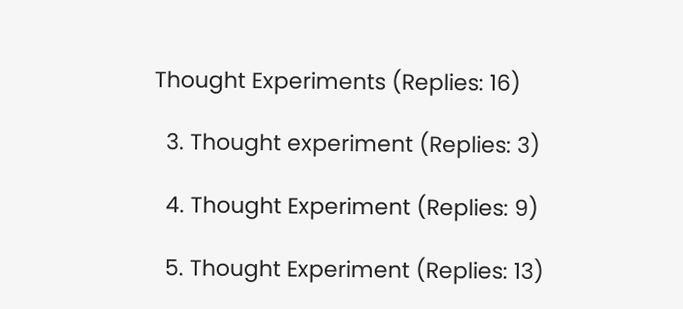Thought Experiments (Replies: 16)

  3. Thought experiment (Replies: 3)

  4. Thought Experiment (Replies: 9)

  5. Thought Experiment (Replies: 13)